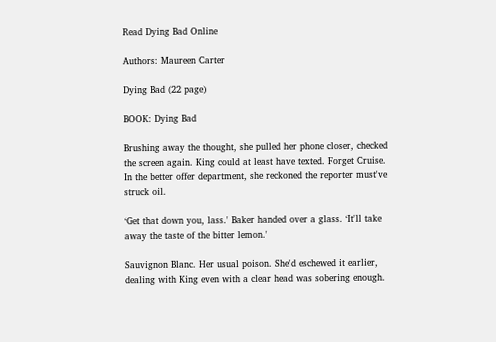Read Dying Bad Online

Authors: Maureen Carter

Dying Bad (22 page)

BOOK: Dying Bad

Brushing away the thought, she pulled her phone closer, checked the screen again. King could at least have texted. Forget Cruise. In the better offer department, she reckoned the reporter must've struck oil.

‘Get that down you, lass.' Baker handed over a glass. ‘It'll take away the taste of the bitter lemon.'

Sauvignon Blanc. Her usual poison. She'd eschewed it earlier, dealing with King even with a clear head was sobering enough.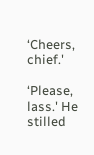‘Cheers, chief.'

‘Please, lass.' He stilled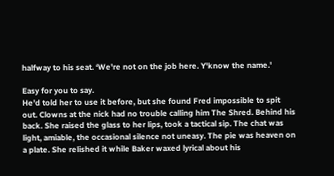halfway to his seat. ‘We're not on the job here. Y'know the name.'

Easy for you to say.
He'd told her to use it before, but she found Fred impossible to spit out. Clowns at the nick had no trouble calling him The Shred. Behind his back. She raised the glass to her lips, took a tactical sip. The chat was light, amiable, the occasional silence not uneasy. The pie was heaven on a plate. She relished it while Baker waxed lyrical about his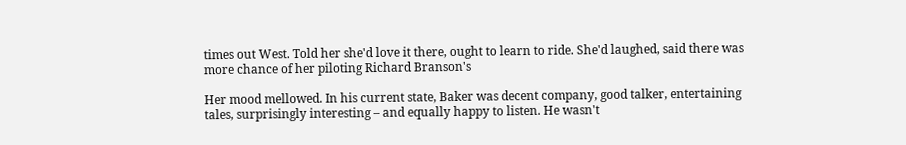times out West. Told her she'd love it there, ought to learn to ride. She'd laughed, said there was more chance of her piloting Richard Branson's

Her mood mellowed. In his current state, Baker was decent company, good talker, entertaining tales, surprisingly interesting – and equally happy to listen. He wasn't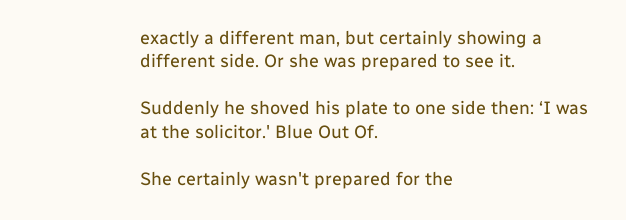exactly a different man, but certainly showing a different side. Or she was prepared to see it.

Suddenly he shoved his plate to one side then: ‘I was at the solicitor.' Blue Out Of.

She certainly wasn't prepared for the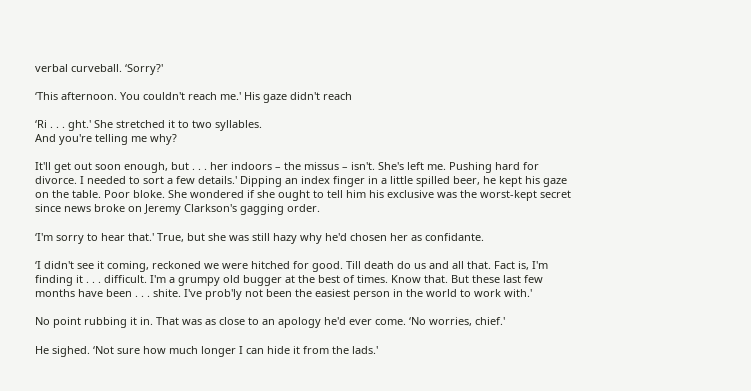verbal curveball. ‘Sorry?'

‘This afternoon. You couldn't reach me.' His gaze didn't reach

‘Ri . . . ght.' She stretched it to two syllables.
And you're telling me why?

It'll get out soon enough, but . . . her indoors – the missus – isn't. She's left me. Pushing hard for divorce. I needed to sort a few details.' Dipping an index finger in a little spilled beer, he kept his gaze on the table. Poor bloke. She wondered if she ought to tell him his exclusive was the worst-kept secret since news broke on Jeremy Clarkson's gagging order.

‘I'm sorry to hear that.' True, but she was still hazy why he'd chosen her as confidante.

‘I didn't see it coming, reckoned we were hitched for good. Till death do us and all that. Fact is, I'm finding it . . . difficult. I'm a grumpy old bugger at the best of times. Know that. But these last few months have been . . . shite. I've prob'ly not been the easiest person in the world to work with.'

No point rubbing it in. That was as close to an apology he'd ever come. ‘No worries, chief.'

He sighed. ‘Not sure how much longer I can hide it from the lads.'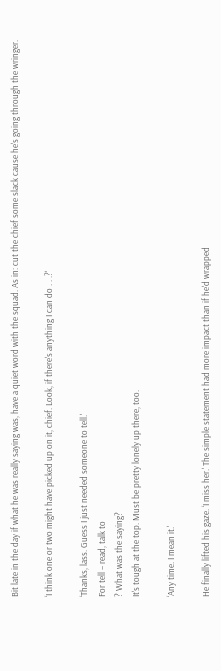Bit late in the day if what he was really saying was, have a quiet word with the squad. As in: cut the chief some slack cause he's going through the wringer.

‘I think one or two might have picked up on it, chief. Look, if there's anything I can do . . .?'

‘Thanks, lass. Guess I just needed someone to tell.'
For tell – read, talk to
? What was the saying?
It's tough at the top. Must be pretty lonely up there, too.

‘Any time. I mean it.'

He finally lifted his gaze. ‘I miss her.' The simple statement had more impact than if he'd wrapped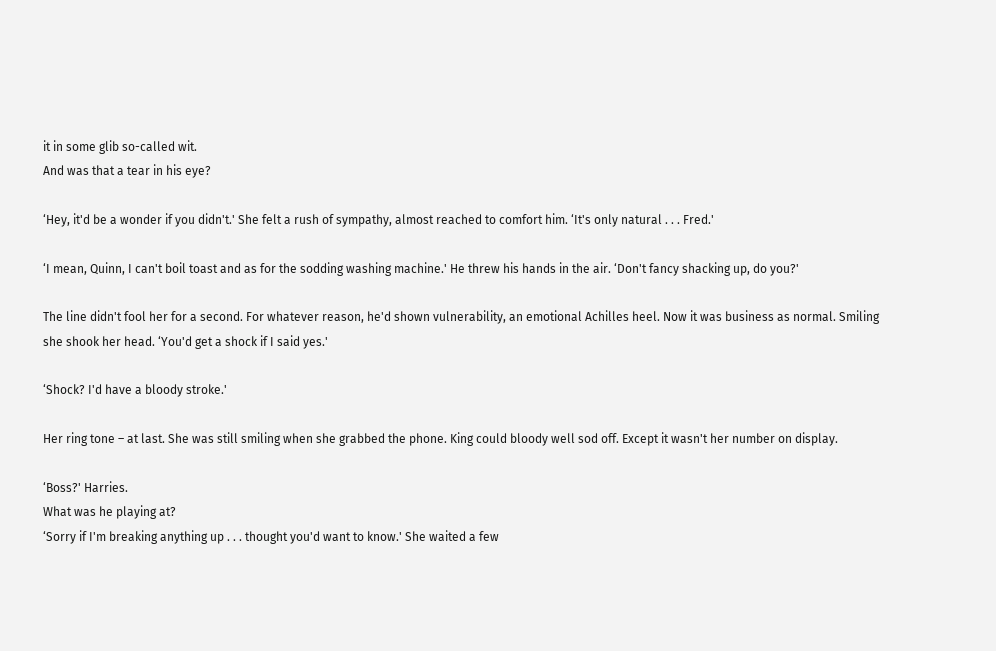it in some glib so-called wit.
And was that a tear in his eye?

‘Hey, it'd be a wonder if you didn't.' She felt a rush of sympathy, almost reached to comfort him. ‘It's only natural . . . Fred.'

‘I mean, Quinn, I can't boil toast and as for the sodding washing machine.' He threw his hands in the air. ‘Don't fancy shacking up, do you?'

The line didn't fool her for a second. For whatever reason, he'd shown vulnerability, an emotional Achilles heel. Now it was business as normal. Smiling she shook her head. ‘You'd get a shock if I said yes.'

‘Shock? I'd have a bloody stroke.'

Her ring tone – at last. She was still smiling when she grabbed the phone. King could bloody well sod off. Except it wasn't her number on display.

‘Boss?' Harries.
What was he playing at?
‘Sorry if I'm breaking anything up . . . thought you'd want to know.' She waited a few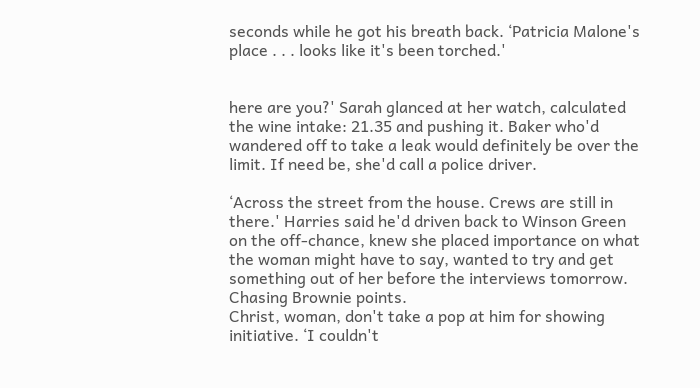seconds while he got his breath back. ‘Patricia Malone's place . . . looks like it's been torched.'


here are you?' Sarah glanced at her watch, calculated the wine intake: 21.35 and pushing it. Baker who'd wandered off to take a leak would definitely be over the limit. If need be, she'd call a police driver.

‘Across the street from the house. Crews are still in there.' Harries said he'd driven back to Winson Green on the off-chance, knew she placed importance on what the woman might have to say, wanted to try and get something out of her before the interviews tomorrow.
Chasing Brownie points.
Christ, woman, don't take a pop at him for showing initiative. ‘I couldn't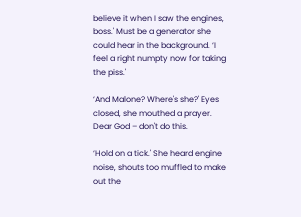believe it when I saw the engines, boss.' Must be a generator she could hear in the background. ‘I feel a right numpty now for taking the piss.'

‘And Malone? Where's she?' Eyes closed, she mouthed a prayer.
Dear God – don't do this.

‘Hold on a tick.' She heard engine noise, shouts too muffled to make out the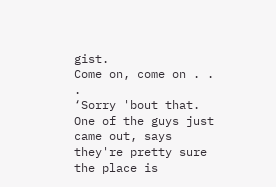gist.
Come on, come on . . .
‘Sorry 'bout that. One of the guys just came out, says they're pretty sure the place is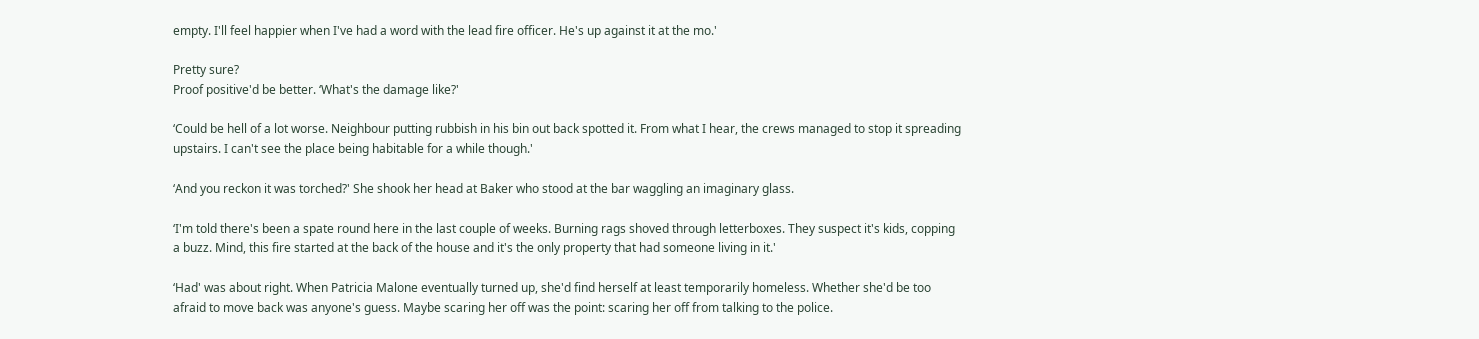empty. I'll feel happier when I've had a word with the lead fire officer. He's up against it at the mo.'

Pretty sure?
Proof positive'd be better. ‘What's the damage like?'

‘Could be hell of a lot worse. Neighbour putting rubbish in his bin out back spotted it. From what I hear, the crews managed to stop it spreading upstairs. I can't see the place being habitable for a while though.'

‘And you reckon it was torched?' She shook her head at Baker who stood at the bar waggling an imaginary glass.

‘I'm told there's been a spate round here in the last couple of weeks. Burning rags shoved through letterboxes. They suspect it's kids, copping a buzz. Mind, this fire started at the back of the house and it's the only property that had someone living in it.'

‘Had' was about right. When Patricia Malone eventually turned up, she'd find herself at least temporarily homeless. Whether she'd be too afraid to move back was anyone's guess. Maybe scaring her off was the point: scaring her off from talking to the police.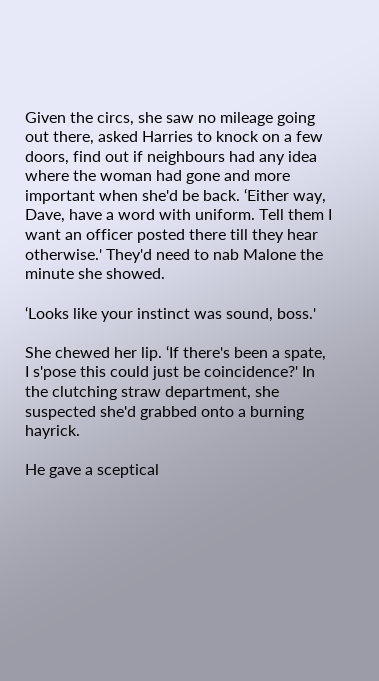Given the circs, she saw no mileage going out there, asked Harries to knock on a few doors, find out if neighbours had any idea where the woman had gone and more important when she'd be back. ‘Either way, Dave, have a word with uniform. Tell them I want an officer posted there till they hear otherwise.' They'd need to nab Malone the minute she showed.

‘Looks like your instinct was sound, boss.'

She chewed her lip. ‘If there's been a spate, I s'pose this could just be coincidence?' In the clutching straw department, she suspected she'd grabbed onto a burning hayrick.

He gave a sceptical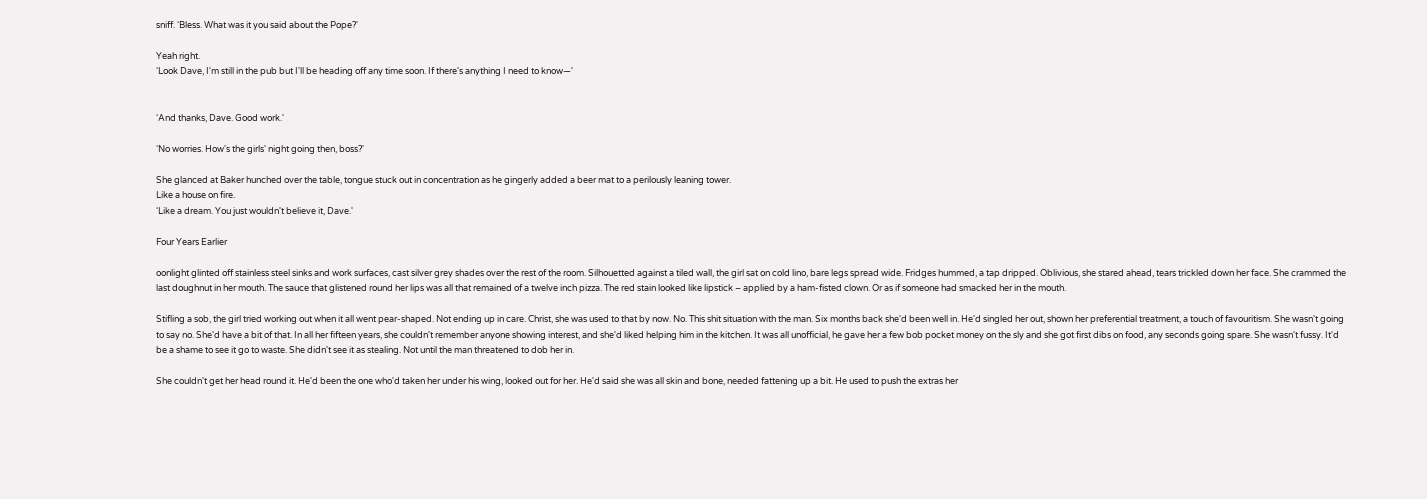sniff. ‘Bless. What was it you said about the Pope?'

Yeah right.
‘Look Dave, I'm still in the pub but I'll be heading off any time soon. If there's anything I need to know—'


‘And thanks, Dave. Good work.'

‘No worries. How's the girls' night going then, boss?'

She glanced at Baker hunched over the table, tongue stuck out in concentration as he gingerly added a beer mat to a perilously leaning tower.
Like a house on fire.
‘Like a dream. You just wouldn't believe it, Dave.'

Four Years Earlier

oonlight glinted off stainless steel sinks and work surfaces, cast silver grey shades over the rest of the room. Silhouetted against a tiled wall, the girl sat on cold lino, bare legs spread wide. Fridges hummed, a tap dripped. Oblivious, she stared ahead, tears trickled down her face. She crammed the last doughnut in her mouth. The sauce that glistened round her lips was all that remained of a twelve inch pizza. The red stain looked like lipstick – applied by a ham-fisted clown. Or as if someone had smacked her in the mouth.

Stifling a sob, the girl tried working out when it all went pear-shaped. Not ending up in care. Christ, she was used to that by now. No. This shit situation with the man. Six months back she'd been well in. He'd singled her out, shown her preferential treatment, a touch of favouritism. She wasn't going to say no. She'd have a bit of that. In all her fifteen years, she couldn't remember anyone showing interest, and she'd liked helping him in the kitchen. It was all unofficial, he gave her a few bob pocket money on the sly and she got first dibs on food, any seconds going spare. She wasn't fussy. It'd be a shame to see it go to waste. She didn't see it as stealing. Not until the man threatened to dob her in.

She couldn't get her head round it. He'd been the one who'd taken her under his wing, looked out for her. He'd said she was all skin and bone, needed fattening up a bit. He used to push the extras her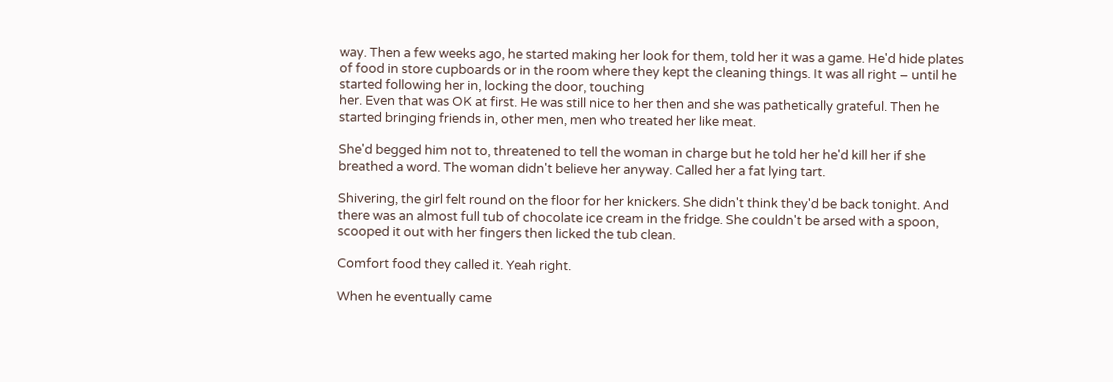way. Then a few weeks ago, he started making her look for them, told her it was a game. He'd hide plates of food in store cupboards or in the room where they kept the cleaning things. It was all right – until he started following her in, locking the door, touching
her. Even that was OK at first. He was still nice to her then and she was pathetically grateful. Then he started bringing friends in, other men, men who treated her like meat.

She'd begged him not to, threatened to tell the woman in charge but he told her he'd kill her if she breathed a word. The woman didn't believe her anyway. Called her a fat lying tart.

Shivering, the girl felt round on the floor for her knickers. She didn't think they'd be back tonight. And there was an almost full tub of chocolate ice cream in the fridge. She couldn't be arsed with a spoon, scooped it out with her fingers then licked the tub clean.

Comfort food they called it. Yeah right.

When he eventually came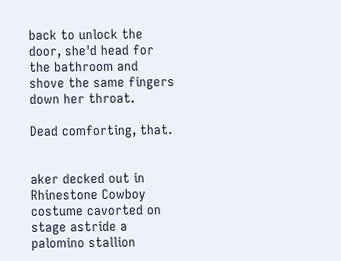back to unlock the door, she'd head for the bathroom and shove the same fingers down her throat.

Dead comforting, that.


aker decked out in Rhinestone Cowboy costume cavorted on stage astride a palomino stallion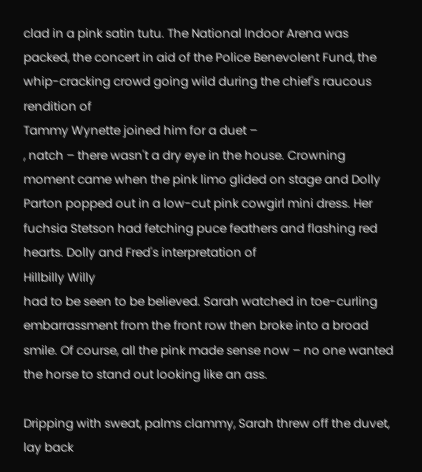clad in a pink satin tutu. The National Indoor Arena was packed, the concert in aid of the Police Benevolent Fund, the whip-cracking crowd going wild during the chief's raucous rendition of
Tammy Wynette joined him for a duet –
, natch – there wasn't a dry eye in the house. Crowning moment came when the pink limo glided on stage and Dolly Parton popped out in a low-cut pink cowgirl mini dress. Her fuchsia Stetson had fetching puce feathers and flashing red hearts. Dolly and Fred's interpretation of
Hillbilly Willy
had to be seen to be believed. Sarah watched in toe-curling embarrassment from the front row then broke into a broad smile. Of course, all the pink made sense now – no one wanted the horse to stand out looking like an ass.

Dripping with sweat, palms clammy, Sarah threw off the duvet, lay back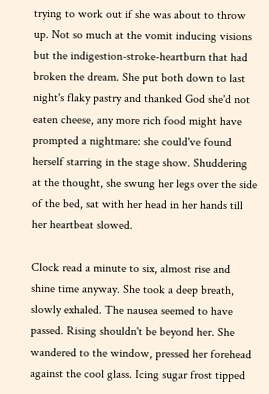trying to work out if she was about to throw up. Not so much at the vomit inducing visions but the indigestion-stroke-heartburn that had broken the dream. She put both down to last night's flaky pastry and thanked God she'd not eaten cheese, any more rich food might have prompted a nightmare: she could've found herself starring in the stage show. Shuddering at the thought, she swung her legs over the side of the bed, sat with her head in her hands till her heartbeat slowed.

Clock read a minute to six, almost rise and shine time anyway. She took a deep breath, slowly exhaled. The nausea seemed to have passed. Rising shouldn't be beyond her. She wandered to the window, pressed her forehead against the cool glass. Icing sugar frost tipped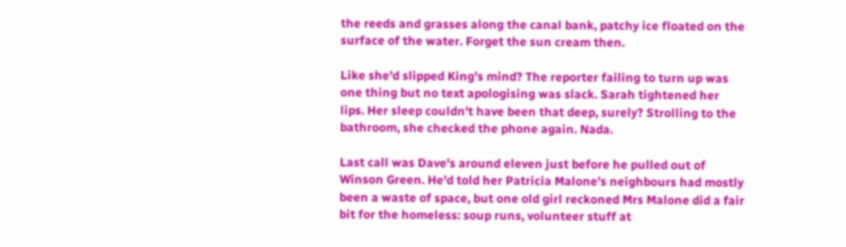the reeds and grasses along the canal bank, patchy ice floated on the surface of the water. Forget the sun cream then.

Like she'd slipped King's mind? The reporter failing to turn up was one thing but no text apologising was slack. Sarah tightened her lips. Her sleep couldn't have been that deep, surely? Strolling to the bathroom, she checked the phone again. Nada.

Last call was Dave's around eleven just before he pulled out of Winson Green. He'd told her Patricia Malone's neighbours had mostly been a waste of space, but one old girl reckoned Mrs Malone did a fair bit for the homeless: soup runs, volunteer stuff at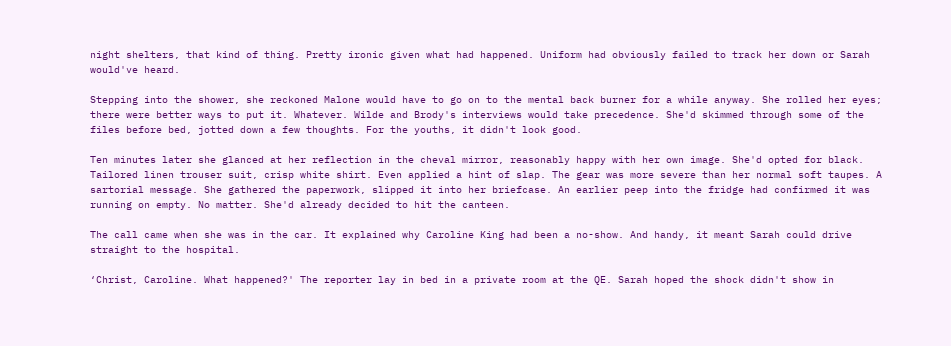night shelters, that kind of thing. Pretty ironic given what had happened. Uniform had obviously failed to track her down or Sarah would've heard.

Stepping into the shower, she reckoned Malone would have to go on to the mental back burner for a while anyway. She rolled her eyes; there were better ways to put it. Whatever. Wilde and Brody's interviews would take precedence. She'd skimmed through some of the files before bed, jotted down a few thoughts. For the youths, it didn't look good.

Ten minutes later she glanced at her reflection in the cheval mirror, reasonably happy with her own image. She'd opted for black. Tailored linen trouser suit, crisp white shirt. Even applied a hint of slap. The gear was more severe than her normal soft taupes. A sartorial message. She gathered the paperwork, slipped it into her briefcase. An earlier peep into the fridge had confirmed it was running on empty. No matter. She'd already decided to hit the canteen.

The call came when she was in the car. It explained why Caroline King had been a no-show. And handy, it meant Sarah could drive straight to the hospital.

‘Christ, Caroline. What happened?' The reporter lay in bed in a private room at the QE. Sarah hoped the shock didn't show in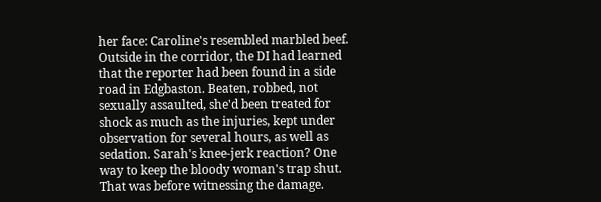her face: Caroline's resembled marbled beef. Outside in the corridor, the DI had learned that the reporter had been found in a side road in Edgbaston. Beaten, robbed, not sexually assaulted, she'd been treated for shock as much as the injuries, kept under observation for several hours, as well as sedation. Sarah's knee-jerk reaction? One way to keep the bloody woman's trap shut. That was before witnessing the damage.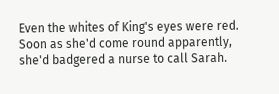Even the whites of King's eyes were red. Soon as she'd come round apparently, she'd badgered a nurse to call Sarah.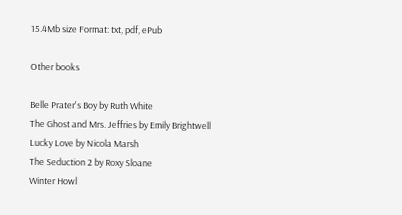15.4Mb size Format: txt, pdf, ePub

Other books

Belle Prater's Boy by Ruth White
The Ghost and Mrs. Jeffries by Emily Brightwell
Lucky Love by Nicola Marsh
The Seduction 2 by Roxy Sloane
Winter Howl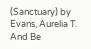(Sanctuary) by Evans, Aurelia T.
And Be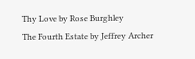Thy Love by Rose Burghley
The Fourth Estate by Jeffrey Archer